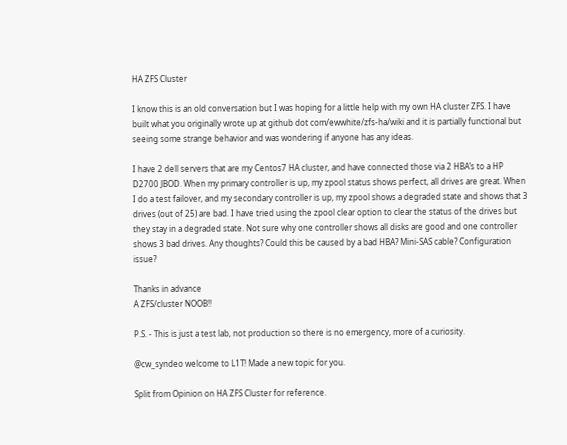HA ZFS Cluster

I know this is an old conversation but I was hoping for a little help with my own HA cluster ZFS. I have built what you originally wrote up at github dot com/ewwhite/zfs-ha/wiki and it is partially functional but seeing some strange behavior and was wondering if anyone has any ideas.

I have 2 dell servers that are my Centos7 HA cluster, and have connected those via 2 HBA’s to a HP D2700 JBOD. When my primary controller is up, my zpool status shows perfect, all drives are great. When I do a test failover, and my secondary controller is up, my zpool shows a degraded state and shows that 3 drives (out of 25) are bad. I have tried using the zpool clear option to clear the status of the drives but they stay in a degraded state. Not sure why one controller shows all disks are good and one controller shows 3 bad drives. Any thoughts? Could this be caused by a bad HBA? Mini-SAS cable? Configuration issue?

Thanks in advance
A ZFS/cluster NOOB!!

P.S. - This is just a test lab, not production so there is no emergency, more of a curiosity.

@cw_syndeo welcome to L1T! Made a new topic for you.

Split from Opinion on HA ZFS Cluster for reference.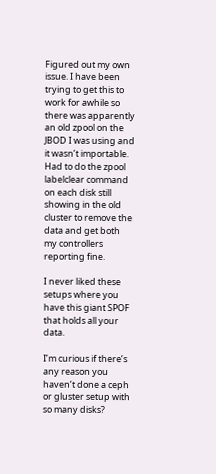Figured out my own issue. I have been trying to get this to work for awhile so there was apparently an old zpool on the JBOD I was using and it wasn’t importable. Had to do the zpool labelclear command on each disk still showing in the old cluster to remove the data and get both my controllers reporting fine.

I never liked these setups where you have this giant SPOF that holds all your data.

I’m curious if there’s any reason you haven’t done a ceph or gluster setup with so many disks?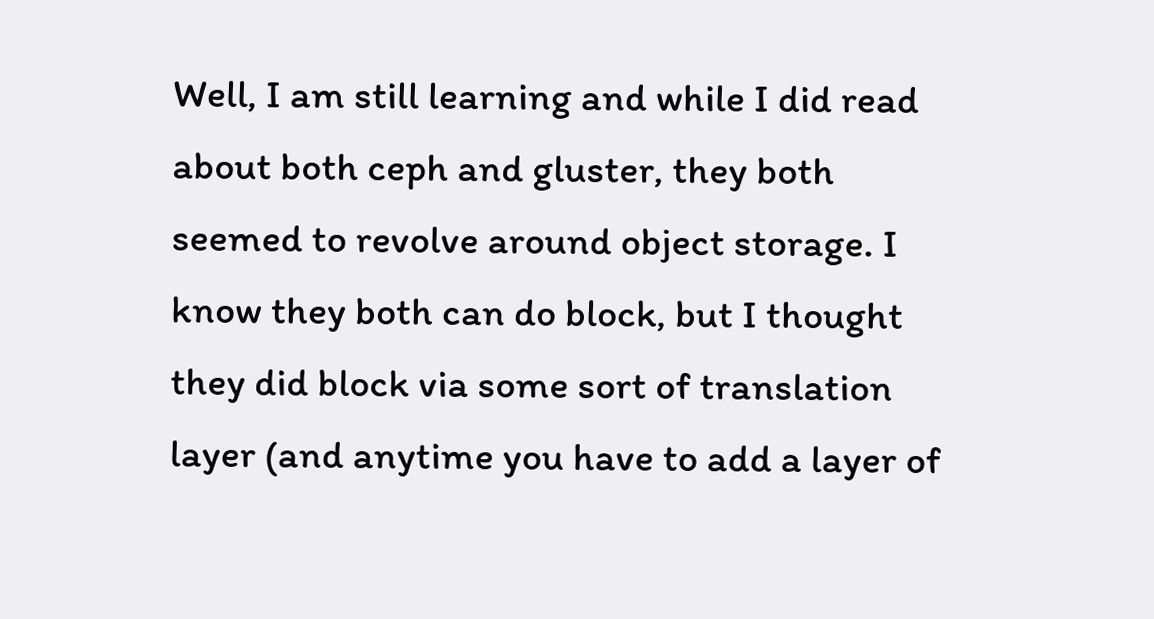Well, I am still learning and while I did read about both ceph and gluster, they both seemed to revolve around object storage. I know they both can do block, but I thought they did block via some sort of translation layer (and anytime you have to add a layer of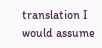translation I would assume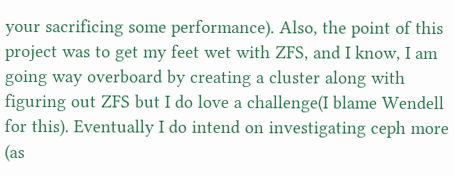your sacrificing some performance). Also, the point of this project was to get my feet wet with ZFS, and I know, I am going way overboard by creating a cluster along with figuring out ZFS but I do love a challenge(I blame Wendell for this). Eventually I do intend on investigating ceph more (as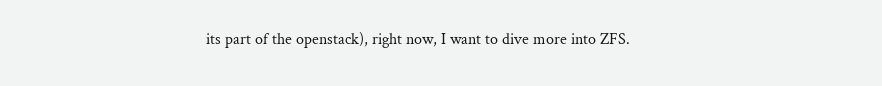its part of the openstack), right now, I want to dive more into ZFS.